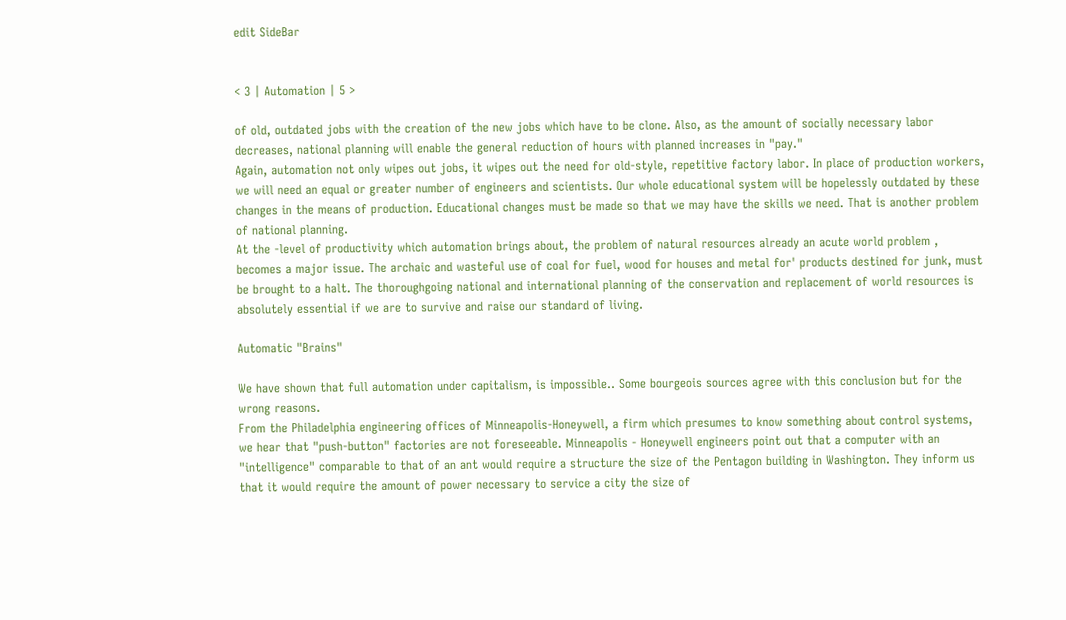edit SideBar


< 3 | Automation | 5 >

of old, outdated jobs with the creation of the new jobs which have to be clone. Also, as the amount of socially necessary labor decreases, national planning will enable the general reduction of hours with planned increases in "pay."
Again, automation not only wipes out jobs, it wipes out the need for old-style, repetitive factory labor. In place of production workers, we will need an equal or greater number of engineers and scientists. Our whole educational system will be hopelessly outdated by these changes in the means of production. Educational changes must be made so that we may have the skills we need. That is another problem of national planning.
At the -level of productivity which automation brings about, the problem of natural resources already an acute world problem , becomes a major issue. The archaic and wasteful use of coal for fuel, wood for houses and metal for' products destined for junk, must be brought to a halt. The thoroughgoing national and international planning of the conservation and replacement of world resources is absolutely essential if we are to survive and raise our standard of living.

Automatic "Brains"

We have shown that full automation under capitalism, is impossible.. Some bourgeois sources agree with this conclusion but for the wrong reasons.
From the Philadelphia engineering offices of Minneapolis-Honeywell, a firm which presumes to know something about control systems, we hear that "push-button" factories are not foreseeable. Minneapolis - Honeywell engineers point out that a computer with an "intelligence" comparable to that of an ant would require a structure the size of the Pentagon building in Washington. They inform us that it would require the amount of power necessary to service a city the size of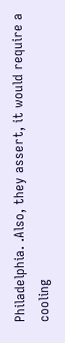Philadelphia. .Also, they assert, it would require a cooling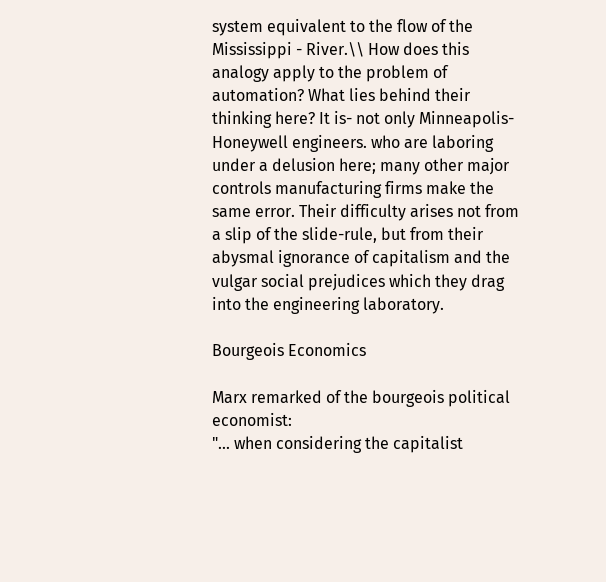system equivalent to the flow of the Mississippi - River.\\ How does this analogy apply to the problem of automation? What lies behind their thinking here? It is- not only Minneapolis-Honeywell engineers. who are laboring under a delusion here; many other major controls manufacturing firms make the same error. Their difficulty arises not from a slip of the slide-rule, but from their abysmal ignorance of capitalism and the vulgar social prejudices which they drag into the engineering laboratory.

Bourgeois Economics

Marx remarked of the bourgeois political economist:
"... when considering the capitalist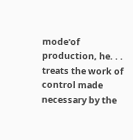mode'of production, he. . . treats the work of control made necessary by the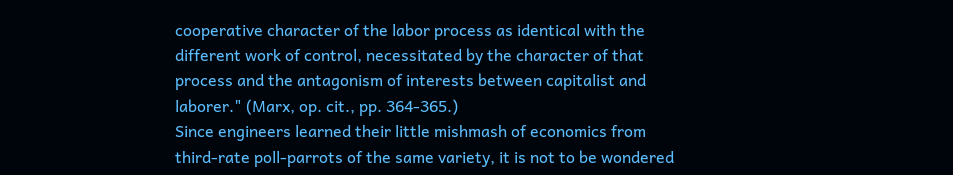cooperative character of the labor process as identical with the different work of control, necessitated by the character of that process and the antagonism of interests between capitalist and laborer." (Marx, op. cit., pp. 364-365.)
Since engineers learned their little mishmash of economics from third-rate poll-parrots of the same variety, it is not to be wondered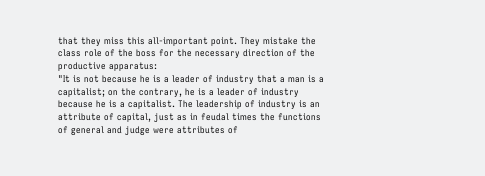that they miss this all-important point. They mistake the class role of the boss for the necessary direction of the productive apparatus:
"It is not because he is a leader of industry that a man is a capitalist; on the contrary, he is a leader of industry because he is a capitalist. The leadership of industry is an attribute of capital, just as in feudal times the functions of general and judge were attributes of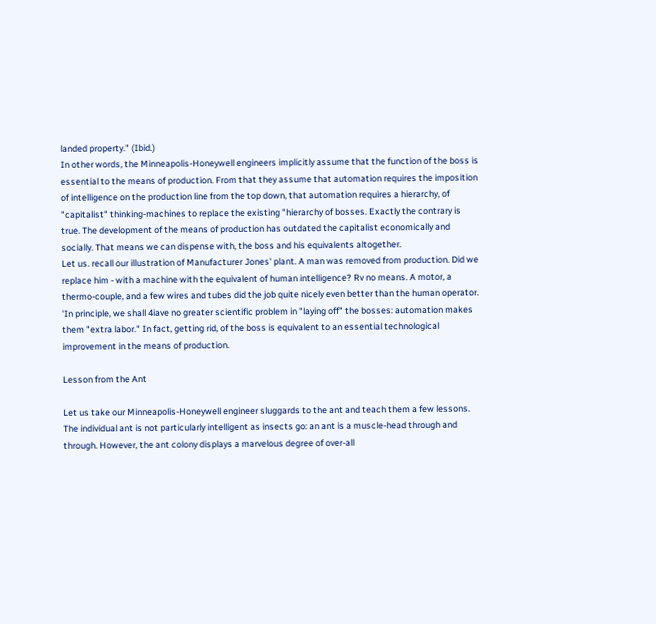landed property." (Ibid.)
In other words, the Minneapolis-Honeywell engineers implicitly assume that the function of the boss is essential to the means of production. From that they assume that automation requires the imposition of intelligence on the production line from the top down, that automation requires a hierarchy, of "capitalist" thinking-machines to replace the existing "hierarchy of bosses. Exactly the contrary is true. The development of the means of production has outdated the capitalist economically and socially. That means we can dispense with, the boss and his equivalents altogether.
Let us. recall our illustration of Manufacturer Jones' plant. A man was removed from production. Did we replace him - with a machine with the equivalent of human intelligence? Rv no means. A motor, a thermo-couple, and a few wires and tubes did the job quite nicely even better than the human operator. 'In principle, we shall 4iave no greater scientific problem in "laying off" the bosses: automation makes them "extra labor." In fact, getting rid, of the boss is equivalent to an essential technological improvement in the means of production.

Lesson from the Ant

Let us take our Minneapolis-Honeywell engineer sluggards to the ant and teach them a few lessons.
The individual ant is not particularly intelligent as insects go: an ant is a muscle-head through and through. However, the ant colony displays a marvelous degree of over-all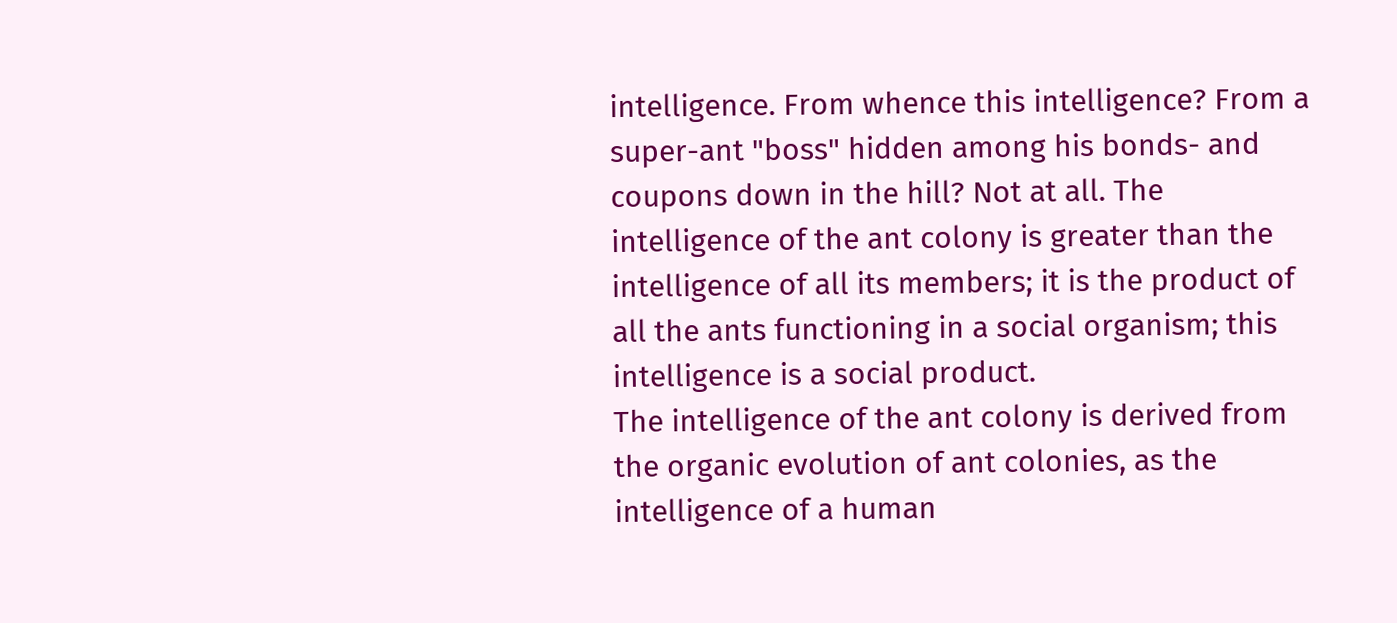intelligence. From whence this intelligence? From a super-ant "boss" hidden among his bonds- and coupons down in the hill? Not at all. The intelligence of the ant colony is greater than the intelligence of all its members; it is the product of all the ants functioning in a social organism; this intelligence is a social product.
The intelligence of the ant colony is derived from the organic evolution of ant colonies, as the intelligence of a human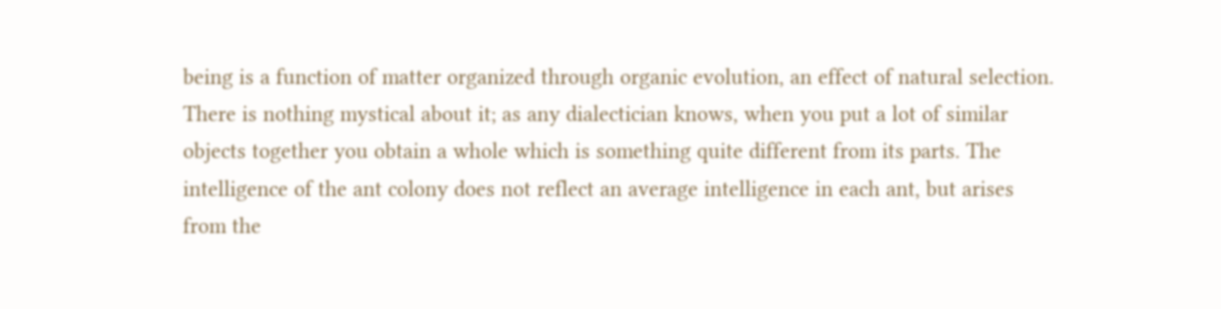being is a function of matter organized through organic evolution, an effect of natural selection. There is nothing mystical about it; as any dialectician knows, when you put a lot of similar objects together you obtain a whole which is something quite different from its parts. The intelligence of the ant colony does not reflect an average intelligence in each ant, but arises from the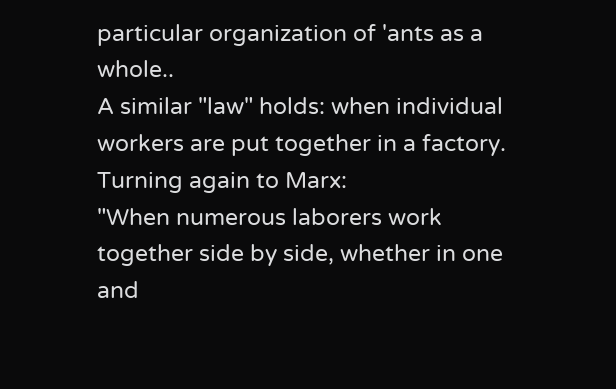particular organization of 'ants as a whole..
A similar "law" holds: when individual workers are put together in a factory. Turning again to Marx:
"When numerous laborers work together side by side, whether in one and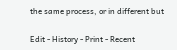the same process, or in different but

Edit - History - Print - Recent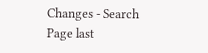Changes - Search
Page last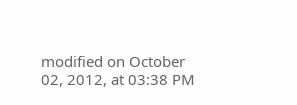modified on October 02, 2012, at 03:38 PM